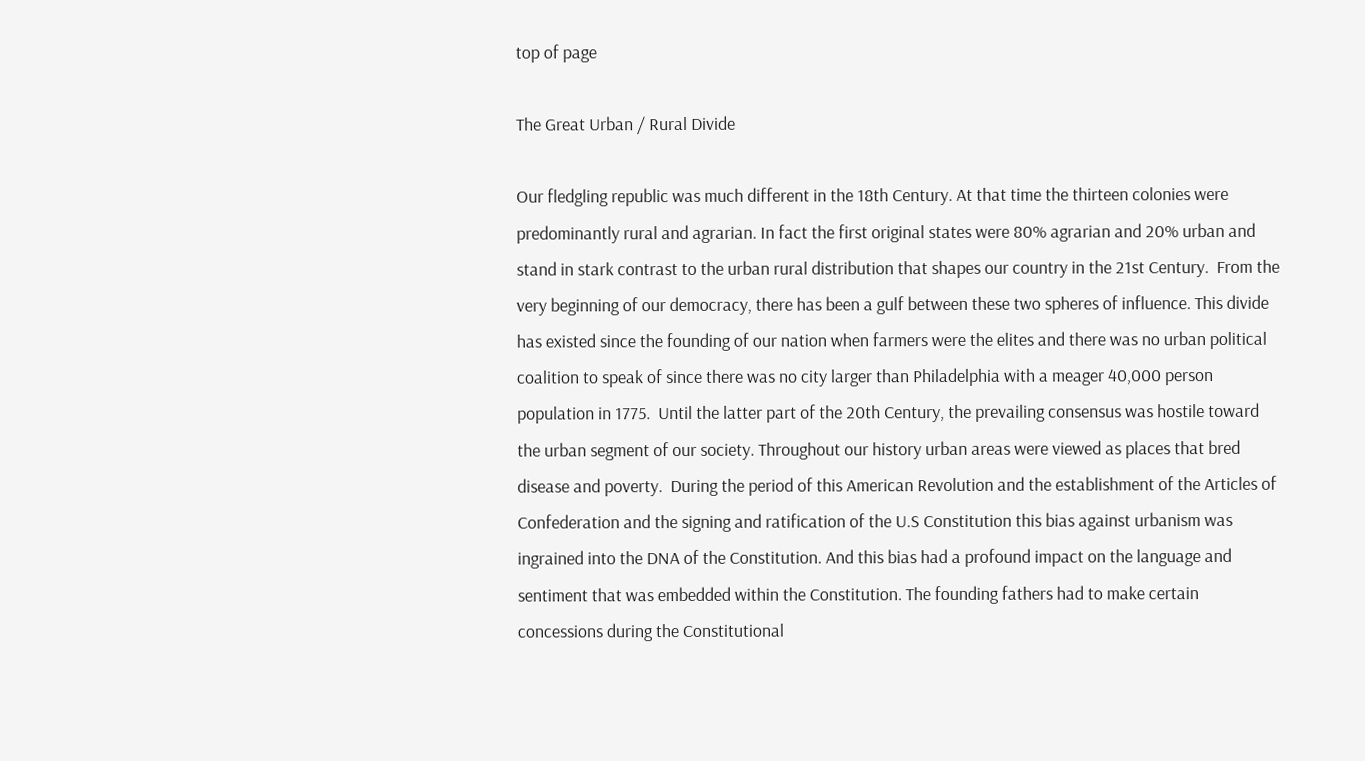top of page

The Great Urban / Rural Divide

Our fledgling republic was much different in the 18th Century. At that time the thirteen colonies were predominantly rural and agrarian. In fact the first original states were 80% agrarian and 20% urban and stand in stark contrast to the urban rural distribution that shapes our country in the 21st Century.  From the very beginning of our democracy, there has been a gulf between these two spheres of influence. This divide has existed since the founding of our nation when farmers were the elites and there was no urban political coalition to speak of since there was no city larger than Philadelphia with a meager 40,000 person population in 1775.  Until the latter part of the 20th Century, the prevailing consensus was hostile toward the urban segment of our society. Throughout our history urban areas were viewed as places that bred disease and poverty.  During the period of this American Revolution and the establishment of the Articles of Confederation and the signing and ratification of the U.S Constitution this bias against urbanism was ingrained into the DNA of the Constitution. And this bias had a profound impact on the language and sentiment that was embedded within the Constitution. The founding fathers had to make certain concessions during the Constitutional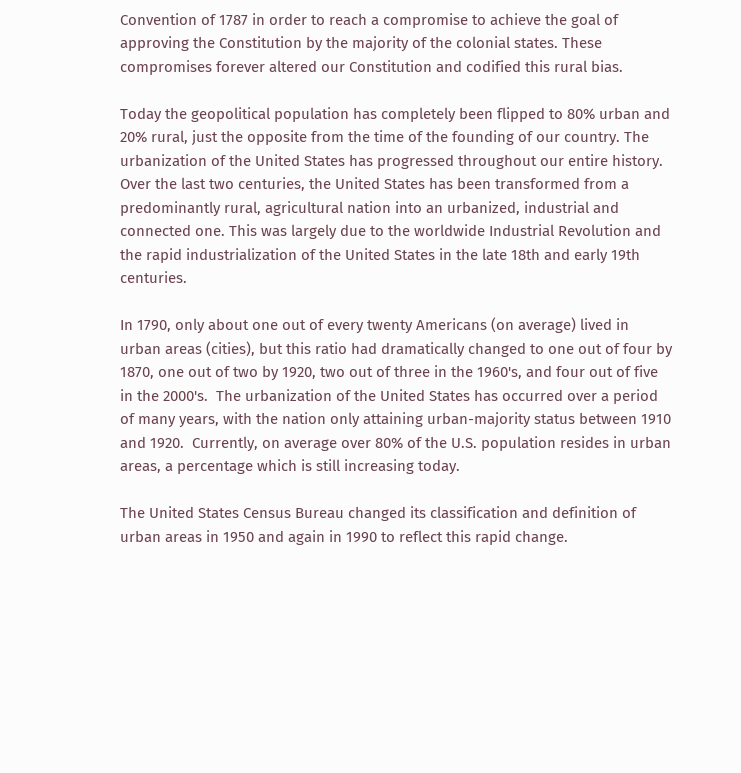Convention of 1787 in order to reach a compromise to achieve the goal of approving the Constitution by the majority of the colonial states. These compromises forever altered our Constitution and codified this rural bias.

Today the geopolitical population has completely been flipped to 80% urban and 20% rural, just the opposite from the time of the founding of our country. The urbanization of the United States has progressed throughout our entire history. Over the last two centuries, the United States has been transformed from a predominantly rural, agricultural nation into an urbanized, industrial and connected one. This was largely due to the worldwide Industrial Revolution and the rapid industrialization of the United States in the late 18th and early 19th centuries.

In 1790, only about one out of every twenty Americans (on average) lived in urban areas (cities), but this ratio had dramatically changed to one out of four by 1870, one out of two by 1920, two out of three in the 1960's, and four out of five in the 2000's.  The urbanization of the United States has occurred over a period of many years, with the nation only attaining urban-majority status between 1910 and 1920.  Currently, on average over 80% of the U.S. population resides in urban areas, a percentage which is still increasing today.

The United States Census Bureau changed its classification and definition of urban areas in 1950 and again in 1990 to reflect this rapid change.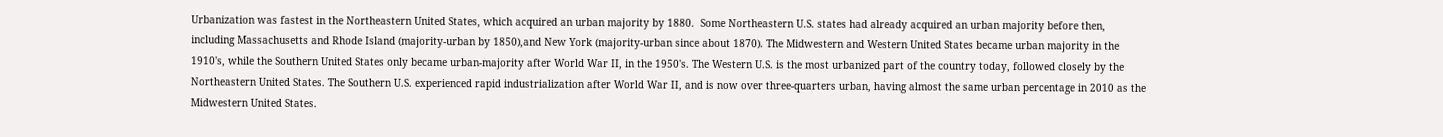Urbanization was fastest in the Northeastern United States, which acquired an urban majority by 1880.  Some Northeastern U.S. states had already acquired an urban majority before then, including Massachusetts and Rhode Island (majority-urban by 1850),and New York (majority-urban since about 1870). The Midwestern and Western United States became urban majority in the 1910's, while the Southern United States only became urban-majority after World War II, in the 1950's. The Western U.S. is the most urbanized part of the country today, followed closely by the Northeastern United States. The Southern U.S. experienced rapid industrialization after World War II, and is now over three-quarters urban, having almost the same urban percentage in 2010 as the Midwestern United States.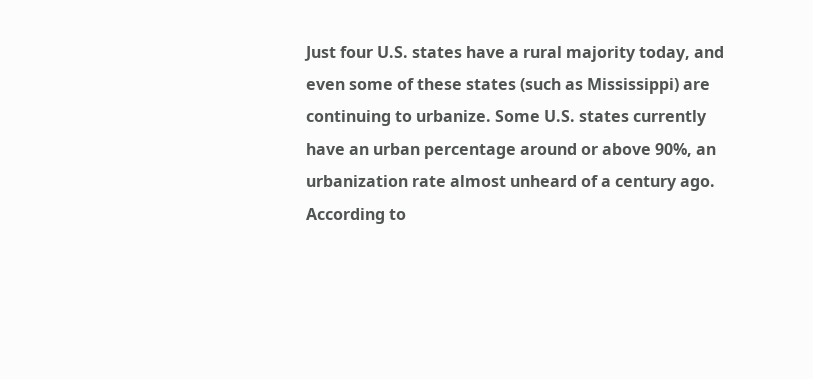Just four U.S. states have a rural majority today, and even some of these states (such as Mississippi) are continuing to urbanize. Some U.S. states currently have an urban percentage around or above 90%, an urbanization rate almost unheard of a century ago. According to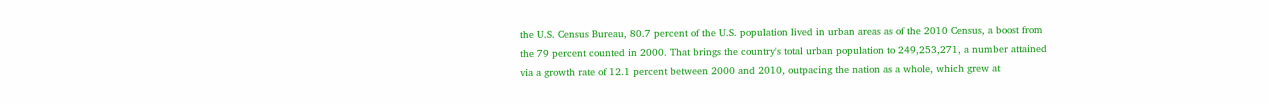the U.S. Census Bureau, 80.7 percent of the U.S. population lived in urban areas as of the 2010 Census, a boost from the 79 percent counted in 2000. That brings the country's total urban population to 249,253,271, a number attained via a growth rate of 12.1 percent between 2000 and 2010, outpacing the nation as a whole, which grew at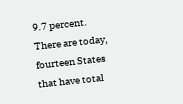9.7 percent. There are today, fourteen States that have total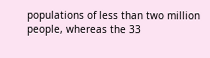populations of less than two million people, whereas the 33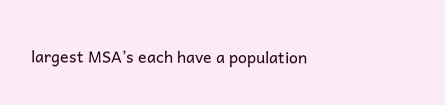largest MSA’s each have a population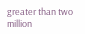greater than two million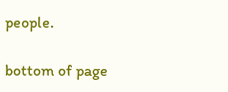people.

bottom of page